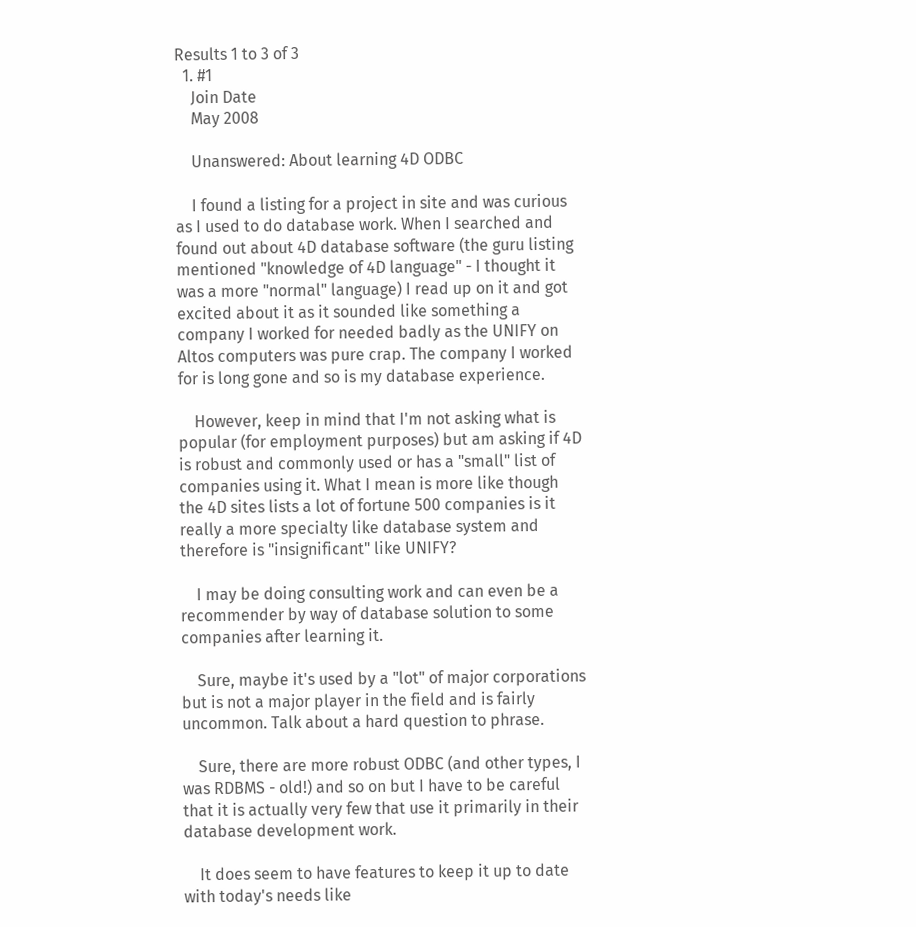Results 1 to 3 of 3
  1. #1
    Join Date
    May 2008

    Unanswered: About learning 4D ODBC

    I found a listing for a project in site and was curious as I used to do database work. When I searched and found out about 4D database software (the guru listing mentioned "knowledge of 4D language" - I thought it was a more "normal" language) I read up on it and got excited about it as it sounded like something a company I worked for needed badly as the UNIFY on Altos computers was pure crap. The company I worked for is long gone and so is my database experience.

    However, keep in mind that I'm not asking what is popular (for employment purposes) but am asking if 4D is robust and commonly used or has a "small" list of companies using it. What I mean is more like though the 4D sites lists a lot of fortune 500 companies is it really a more specialty like database system and therefore is "insignificant" like UNIFY?

    I may be doing consulting work and can even be a recommender by way of database solution to some companies after learning it.

    Sure, maybe it's used by a "lot" of major corporations but is not a major player in the field and is fairly uncommon. Talk about a hard question to phrase.

    Sure, there are more robust ODBC (and other types, I was RDBMS - old!) and so on but I have to be careful that it is actually very few that use it primarily in their database development work.

    It does seem to have features to keep it up to date with today's needs like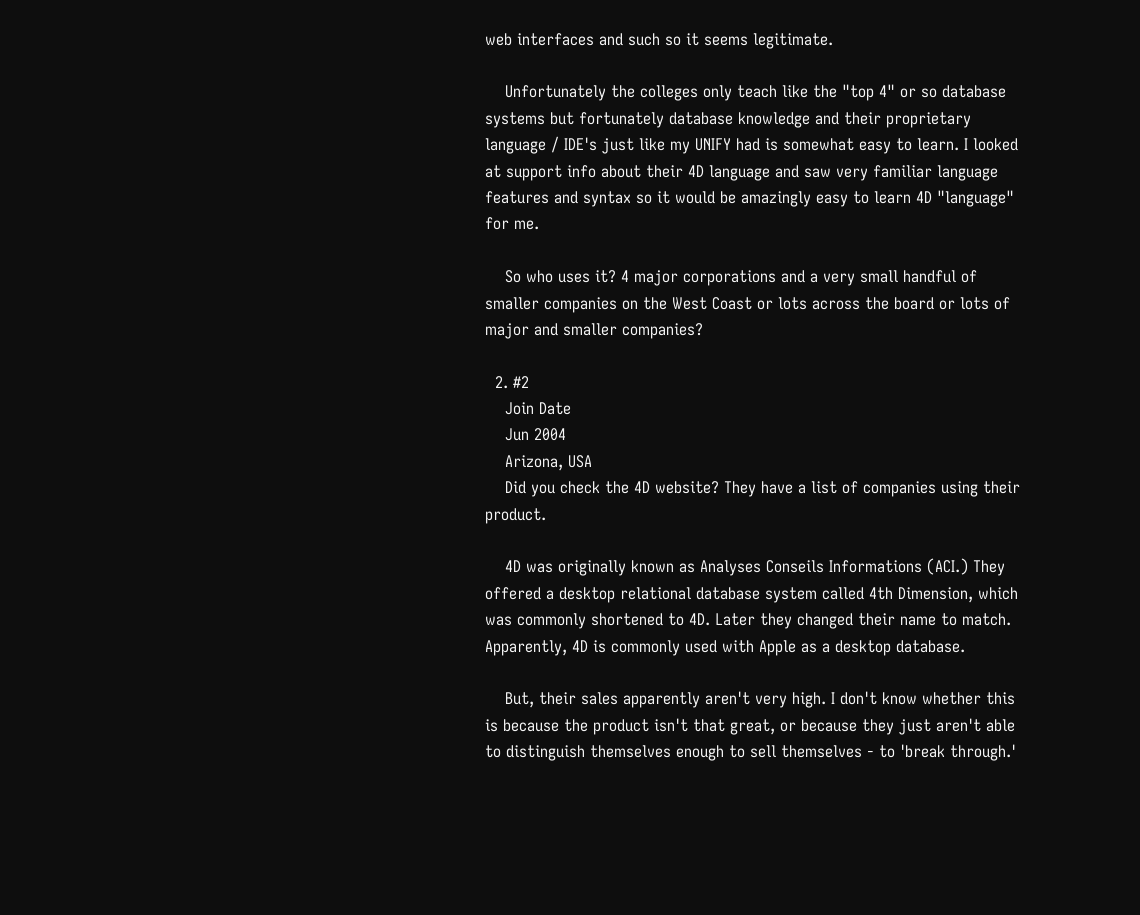web interfaces and such so it seems legitimate.

    Unfortunately the colleges only teach like the "top 4" or so database systems but fortunately database knowledge and their proprietary language / IDE's just like my UNIFY had is somewhat easy to learn. I looked at support info about their 4D language and saw very familiar language features and syntax so it would be amazingly easy to learn 4D "language" for me.

    So who uses it? 4 major corporations and a very small handful of smaller companies on the West Coast or lots across the board or lots of major and smaller companies?

  2. #2
    Join Date
    Jun 2004
    Arizona, USA
    Did you check the 4D website? They have a list of companies using their product.

    4D was originally known as Analyses Conseils Informations (ACI.) They offered a desktop relational database system called 4th Dimension, which was commonly shortened to 4D. Later they changed their name to match. Apparently, 4D is commonly used with Apple as a desktop database.

    But, their sales apparently aren't very high. I don't know whether this is because the product isn't that great, or because they just aren't able to distinguish themselves enough to sell themselves - to 'break through.'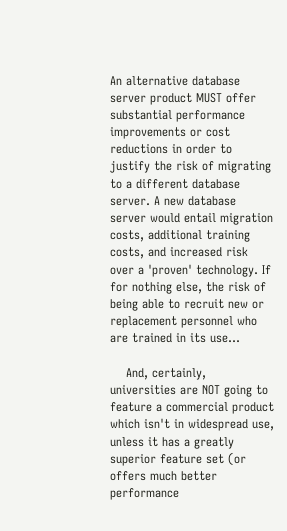An alternative database server product MUST offer substantial performance improvements or cost reductions in order to justify the risk of migrating to a different database server. A new database server would entail migration costs, additional training costs, and increased risk over a 'proven' technology. If for nothing else, the risk of being able to recruit new or replacement personnel who are trained in its use...

    And, certainly, universities are NOT going to feature a commercial product which isn't in widespread use, unless it has a greatly superior feature set (or offers much better performance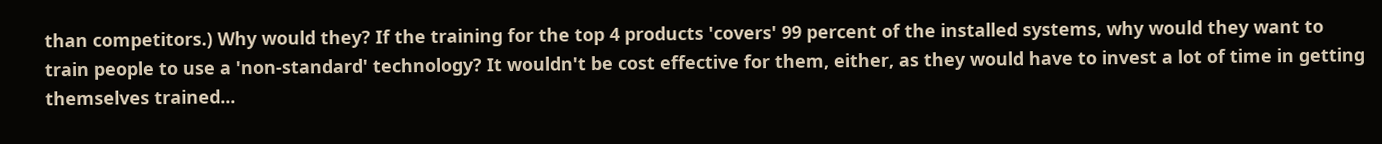than competitors.) Why would they? If the training for the top 4 products 'covers' 99 percent of the installed systems, why would they want to train people to use a 'non-standard' technology? It wouldn't be cost effective for them, either, as they would have to invest a lot of time in getting themselves trained...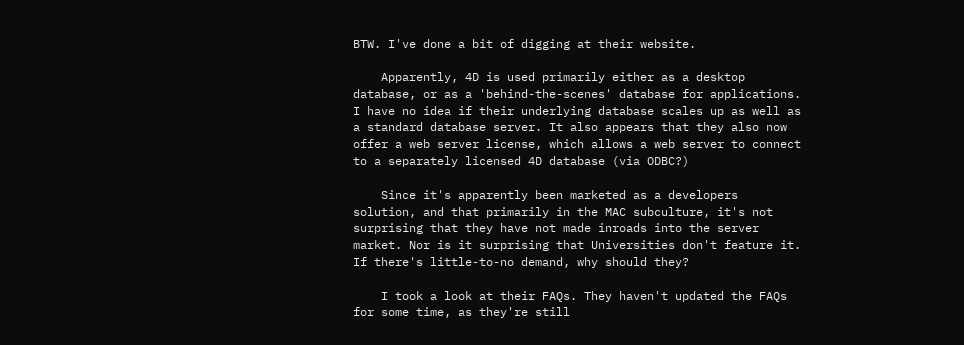BTW. I've done a bit of digging at their website.

    Apparently, 4D is used primarily either as a desktop database, or as a 'behind-the-scenes' database for applications. I have no idea if their underlying database scales up as well as a standard database server. It also appears that they also now offer a web server license, which allows a web server to connect to a separately licensed 4D database (via ODBC?)

    Since it's apparently been marketed as a developers solution, and that primarily in the MAC subculture, it's not surprising that they have not made inroads into the server market. Nor is it surprising that Universities don't feature it. If there's little-to-no demand, why should they?

    I took a look at their FAQs. They haven't updated the FAQs for some time, as they're still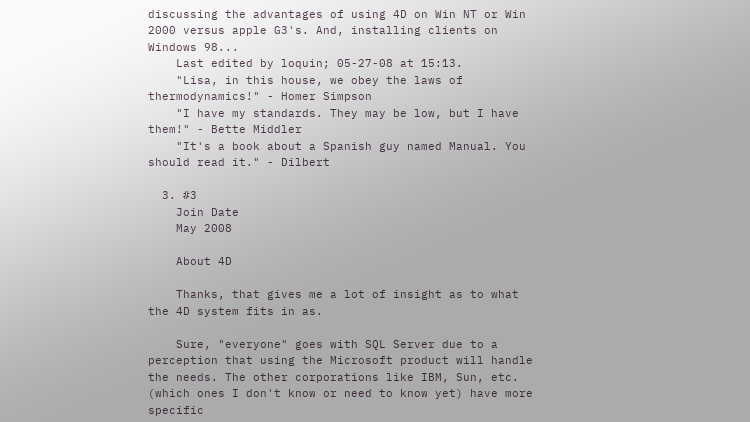discussing the advantages of using 4D on Win NT or Win 2000 versus apple G3's. And, installing clients on Windows 98...
    Last edited by loquin; 05-27-08 at 15:13.
    "Lisa, in this house, we obey the laws of thermodynamics!" - Homer Simpson
    "I have my standards. They may be low, but I have them!" - Bette Middler
    "It's a book about a Spanish guy named Manual. You should read it." - Dilbert

  3. #3
    Join Date
    May 2008

    About 4D

    Thanks, that gives me a lot of insight as to what the 4D system fits in as.

    Sure, "everyone" goes with SQL Server due to a perception that using the Microsoft product will handle the needs. The other corporations like IBM, Sun, etc. (which ones I don't know or need to know yet) have more specific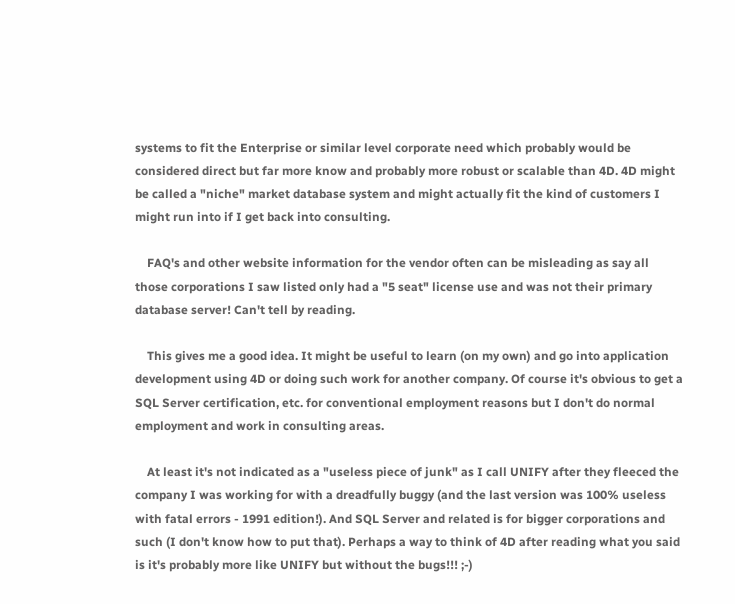systems to fit the Enterprise or similar level corporate need which probably would be considered direct but far more know and probably more robust or scalable than 4D. 4D might be called a "niche" market database system and might actually fit the kind of customers I might run into if I get back into consulting.

    FAQ's and other website information for the vendor often can be misleading as say all those corporations I saw listed only had a "5 seat" license use and was not their primary database server! Can't tell by reading.

    This gives me a good idea. It might be useful to learn (on my own) and go into application development using 4D or doing such work for another company. Of course it's obvious to get a SQL Server certification, etc. for conventional employment reasons but I don't do normal employment and work in consulting areas.

    At least it's not indicated as a "useless piece of junk" as I call UNIFY after they fleeced the company I was working for with a dreadfully buggy (and the last version was 100% useless with fatal errors - 1991 edition!). And SQL Server and related is for bigger corporations and such (I don't know how to put that). Perhaps a way to think of 4D after reading what you said is it's probably more like UNIFY but without the bugs!!! ;-)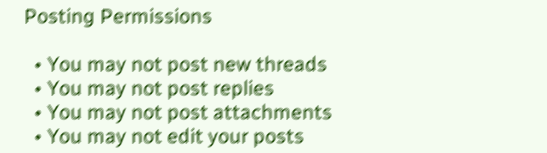Posting Permissions

  • You may not post new threads
  • You may not post replies
  • You may not post attachments
  • You may not edit your posts